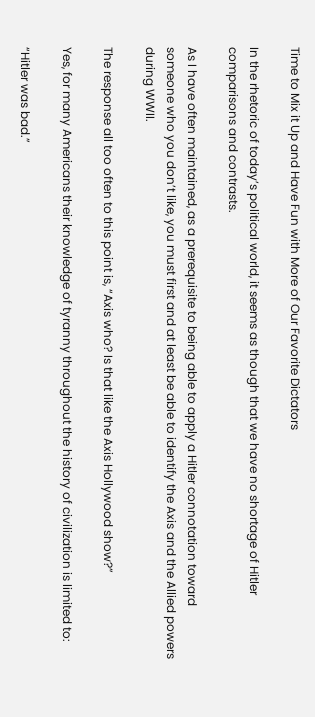Time to Mix it Up and Have Fun with More of Our Favorite Dictators

In the rhetoric of today’s political world, it seems as though that we have no shortage of Hitler comparisons and contrasts.

As I have often maintained, as a prerequisite to being able to apply a Hitler connotation toward someone who you don’t like, you must first and at least be able to identify the Axis and the Allied powers during WWII.

The response all too often to this point is, “Axis who? Is that like the Axis Hollywood show?”

Yes, for many Americans their knowledge of tyranny throughout the history of civilization is limited to:

“Hitler was bad.”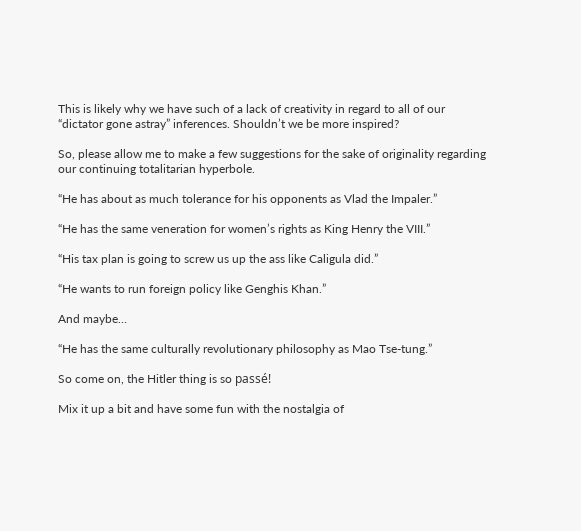This is likely why we have such of a lack of creativity in regard to all of our “dictator gone astray” inferences. Shouldn’t we be more inspired?

So, please allow me to make a few suggestions for the sake of originality regarding our continuing totalitarian hyperbole.

“He has about as much tolerance for his opponents as Vlad the Impaler.”

“He has the same veneration for women’s rights as King Henry the VIII.”

“His tax plan is going to screw us up the ass like Caligula did.”

“He wants to run foreign policy like Genghis Khan.”

And maybe…

“He has the same culturally revolutionary philosophy as Mao Tse-tung.”

So come on, the Hitler thing is so passé!

Mix it up a bit and have some fun with the nostalgia of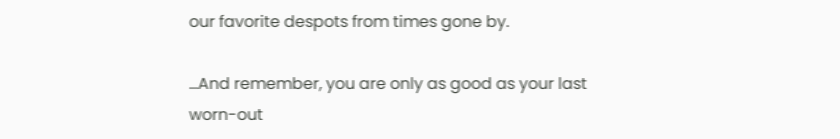our favorite despots from times gone by.

…And remember, you are only as good as your last worn-out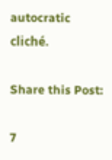autocratic cliché.

Share this Post:

7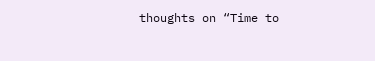thoughts on “Time to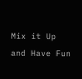Mix it Up and Have Fun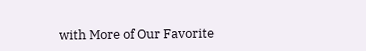with More of Our Favorite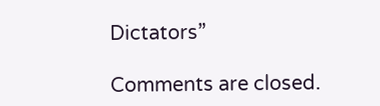Dictators”

Comments are closed.